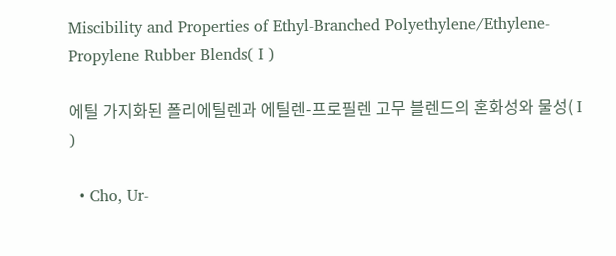Miscibility and Properties of Ethyl-Branched Polyethylene/Ethylene-Propylene Rubber Blends( I )

에틸 가지화된 폴리에틸렌과 에틸렌-프로필렌 고무 블렌드의 혼화성와 물성( I )

  • Cho, Ur-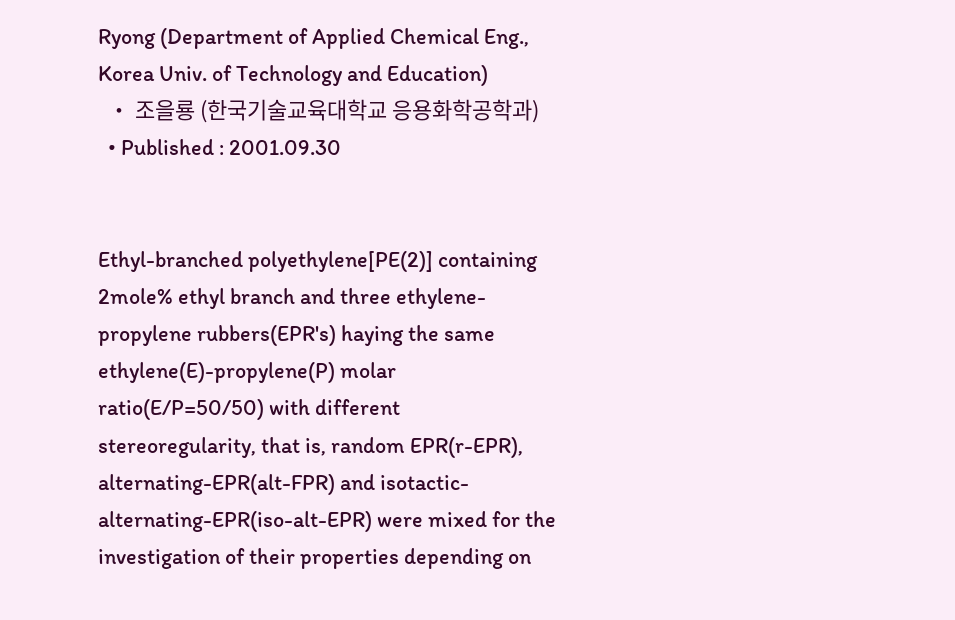Ryong (Department of Applied Chemical Eng., Korea Univ. of Technology and Education)
  • 조을룡 (한국기술교육대학교 응용화학공학과)
  • Published : 2001.09.30


Ethyl-branched polyethylene[PE(2)] containing 2mole% ethyl branch and three ethylene-propylene rubbers(EPR's) haying the same ethylene(E)-propylene(P) molar ratio(E/P=50/50) with different stereoregularity, that is, random EPR(r-EPR), alternating-EPR(alt-FPR) and isotactic-alternating-EPR(iso-alt-EPR) were mixed for the investigation of their properties depending on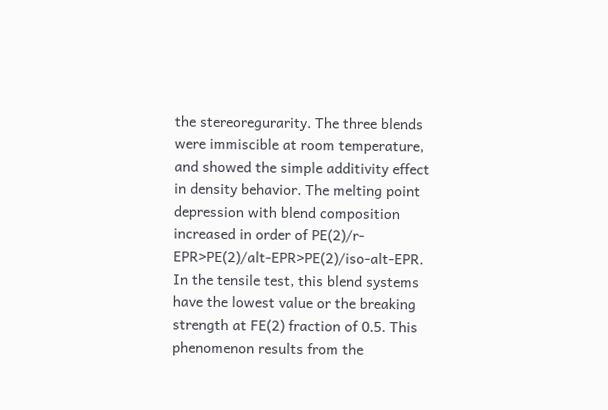the stereoregurarity. The three blends were immiscible at room temperature, and showed the simple additivity effect in density behavior. The melting point depression with blend composition increased in order of PE(2)/r-EPR>PE(2)/alt-EPR>PE(2)/iso-alt-EPR. In the tensile test, this blend systems have the lowest value or the breaking strength at FE(2) fraction of 0.5. This phenomenon results from the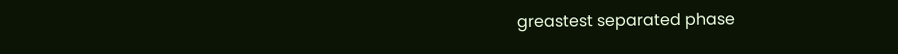greastest separated phase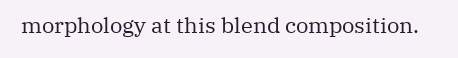morphology at this blend composition.